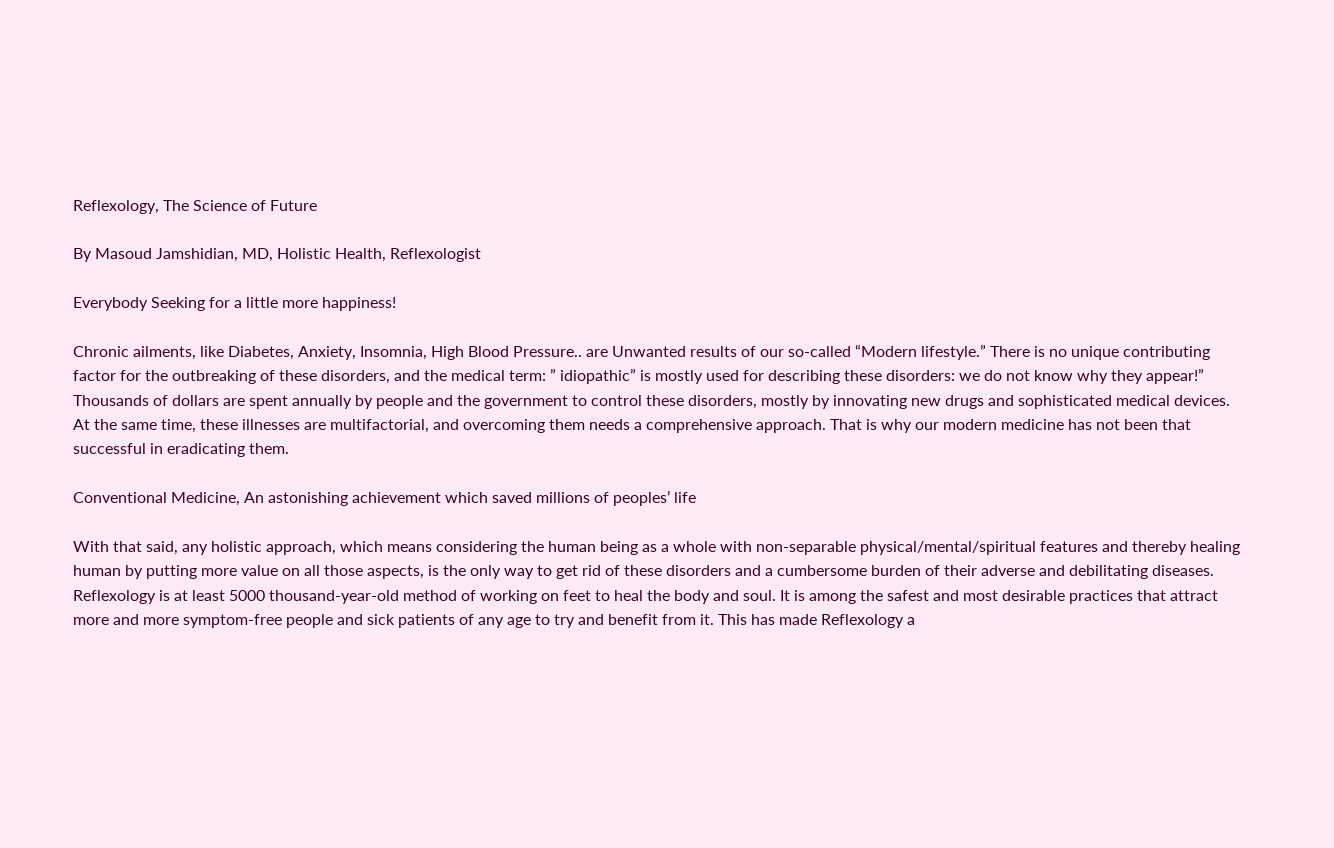Reflexology, The Science of Future

By Masoud Jamshidian, MD, Holistic Health, Reflexologist

Everybody Seeking for a little more happiness!

Chronic ailments, like Diabetes, Anxiety, Insomnia, High Blood Pressure.. are Unwanted results of our so-called “Modern lifestyle.” There is no unique contributing factor for the outbreaking of these disorders, and the medical term: ” idiopathic” is mostly used for describing these disorders: we do not know why they appear!”
Thousands of dollars are spent annually by people and the government to control these disorders, mostly by innovating new drugs and sophisticated medical devices. At the same time, these illnesses are multifactorial, and overcoming them needs a comprehensive approach. That is why our modern medicine has not been that successful in eradicating them.

Conventional Medicine, An astonishing achievement which saved millions of peoples’ life

With that said, any holistic approach, which means considering the human being as a whole with non-separable physical/mental/spiritual features and thereby healing human by putting more value on all those aspects, is the only way to get rid of these disorders and a cumbersome burden of their adverse and debilitating diseases.
Reflexology is at least 5000 thousand-year-old method of working on feet to heal the body and soul. It is among the safest and most desirable practices that attract more and more symptom-free people and sick patients of any age to try and benefit from it. This has made Reflexology a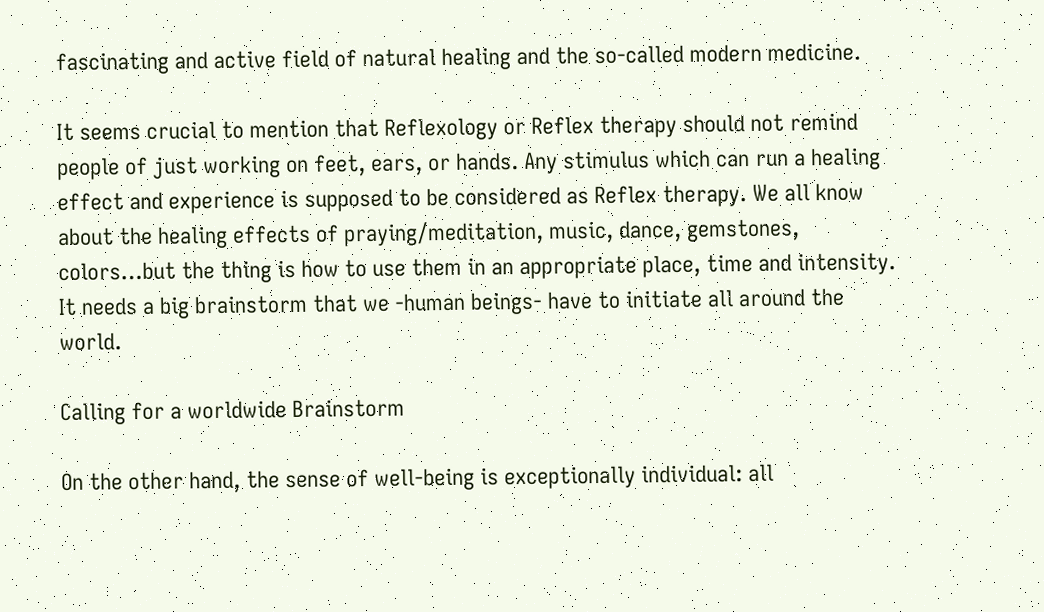fascinating and active field of natural healing and the so-called modern medicine.

It seems crucial to mention that Reflexology or Reflex therapy should not remind people of just working on feet, ears, or hands. Any stimulus which can run a healing effect and experience is supposed to be considered as Reflex therapy. We all know about the healing effects of praying/meditation, music, dance, gemstones, colors…but the thing is how to use them in an appropriate place, time and intensity. It needs a big brainstorm that we -human beings- have to initiate all around the world.

Calling for a worldwide Brainstorm

On the other hand, the sense of well-being is exceptionally individual: all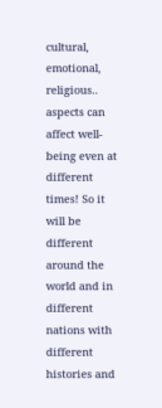cultural, emotional, religious.. aspects can affect well-being even at different times! So it will be different around the world and in different nations with different histories and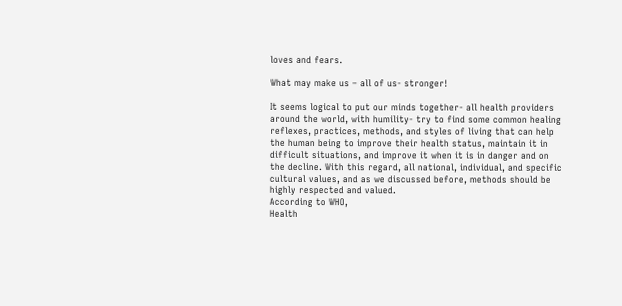loves and fears.

What may make us – all of us- stronger!

It seems logical to put our minds together- all health providers around the world, with humility- try to find some common healing reflexes, practices, methods, and styles of living that can help the human being to improve their health status, maintain it in difficult situations, and improve it when it is in danger and on the decline. With this regard, all national, individual, and specific cultural values, and as we discussed before, methods should be highly respected and valued.
According to WHO,
Health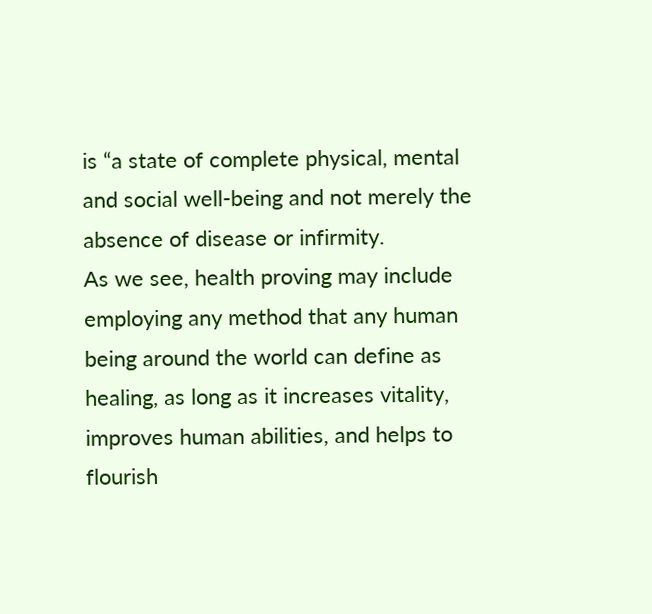is “a state of complete physical, mental and social well-being and not merely the absence of disease or infirmity.
As we see, health proving may include employing any method that any human being around the world can define as healing, as long as it increases vitality, improves human abilities, and helps to flourish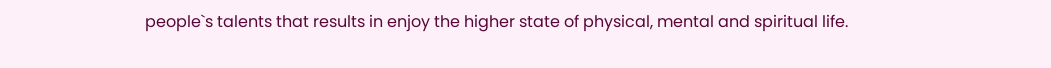people`s talents that results in enjoy the higher state of physical, mental and spiritual life.